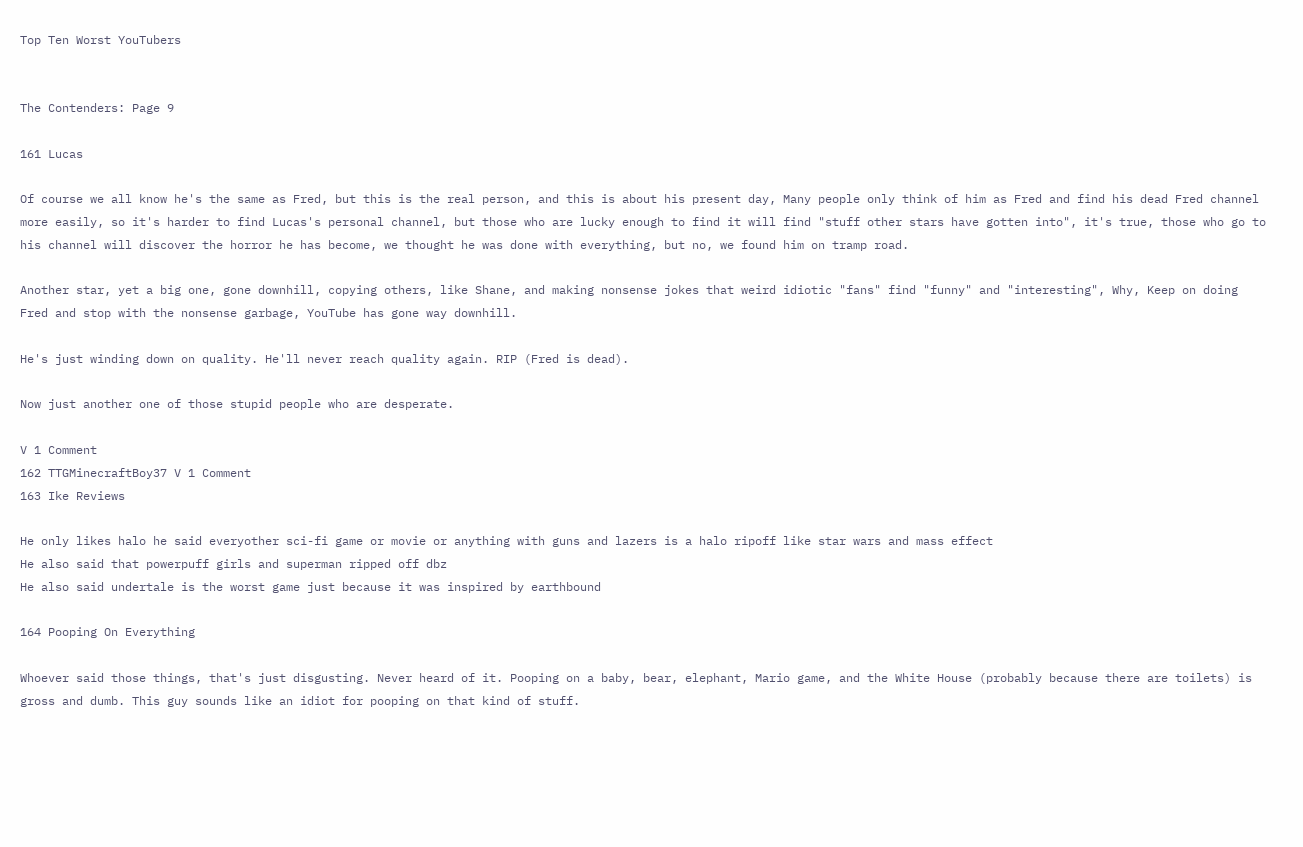Top Ten Worst YouTubers


The Contenders: Page 9

161 Lucas

Of course we all know he's the same as Fred, but this is the real person, and this is about his present day, Many people only think of him as Fred and find his dead Fred channel more easily, so it's harder to find Lucas's personal channel, but those who are lucky enough to find it will find "stuff other stars have gotten into", it's true, those who go to his channel will discover the horror he has become, we thought he was done with everything, but no, we found him on tramp road.

Another star, yet a big one, gone downhill, copying others, like Shane, and making nonsense jokes that weird idiotic "fans" find "funny" and "interesting", Why, Keep on doing Fred and stop with the nonsense garbage, YouTube has gone way downhill.

He's just winding down on quality. He'll never reach quality again. RIP (Fred is dead).

Now just another one of those stupid people who are desperate.

V 1 Comment
162 TTGMinecraftBoy37 V 1 Comment
163 Ike Reviews

He only likes halo he said everyother sci-fi game or movie or anything with guns and lazers is a halo ripoff like star wars and mass effect
He also said that powerpuff girls and superman ripped off dbz
He also said undertale is the worst game just because it was inspired by earthbound

164 Pooping On Everything

Whoever said those things, that's just disgusting. Never heard of it. Pooping on a baby, bear, elephant, Mario game, and the White House (probably because there are toilets) is gross and dumb. This guy sounds like an idiot for pooping on that kind of stuff.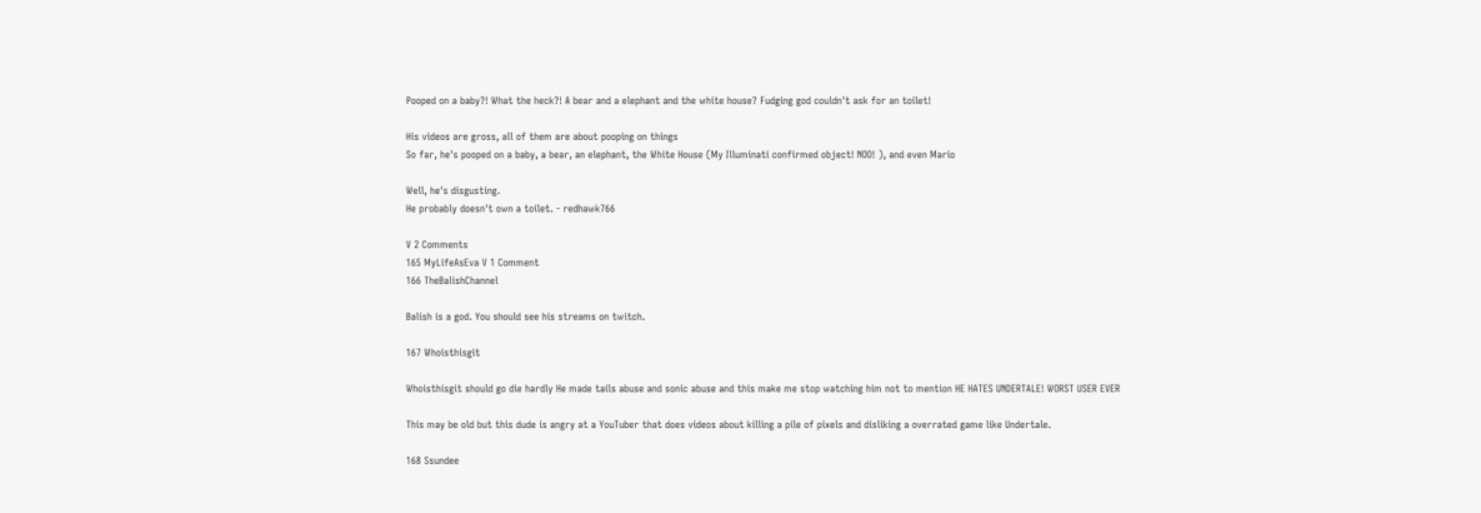Pooped on a baby?! What the heck?! A bear and a elephant and the white house? Fudging god couldn't ask for an toilet!

His videos are gross, all of them are about pooping on things
So far, he's pooped on a baby, a bear, an elephant, the White House (My Illuminati confirmed object! NOO! ), and even Mario

Well, he's disgusting.
He probably doesn't own a toilet. - redhawk766

V 2 Comments
165 MyLifeAsEva V 1 Comment
166 TheBalishChannel

Balish is a god. You should see his streams on twitch.

167 Whoisthisgit

Whoisthisgit should go die hardly He made tails abuse and sonic abuse and this make me stop watching him not to mention HE HATES UNDERTALE! WORST USER EVER

This may be old but this dude is angry at a YouTuber that does videos about killing a pile of pixels and disliking a overrated game like Undertale.

168 Ssundee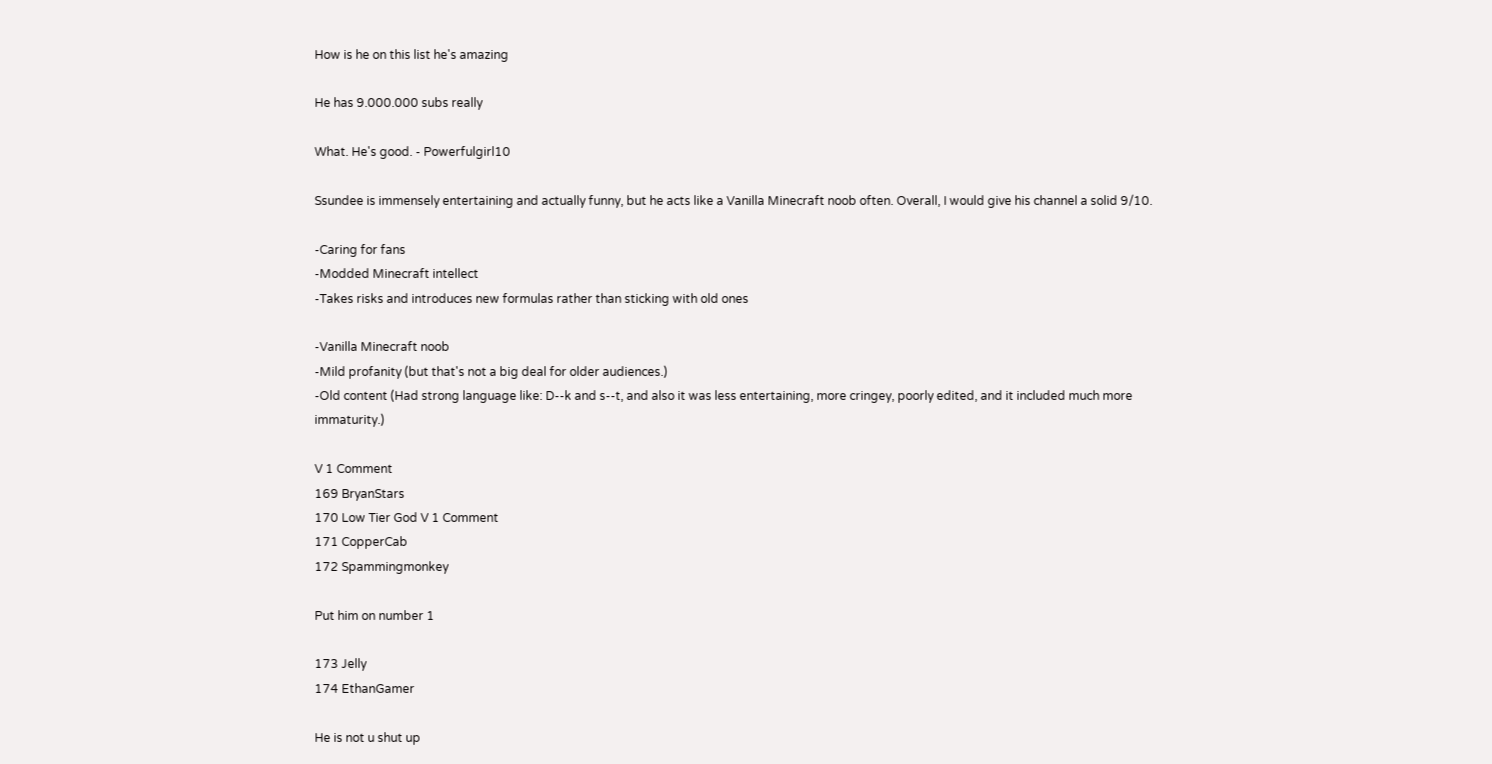How is he on this list he's amazing

He has 9.000.000 subs really

What. He's good. - Powerfulgirl10

Ssundee is immensely entertaining and actually funny, but he acts like a Vanilla Minecraft noob often. Overall, I would give his channel a solid 9/10.

-Caring for fans
-Modded Minecraft intellect
-Takes risks and introduces new formulas rather than sticking with old ones

-Vanilla Minecraft noob
-Mild profanity (but that's not a big deal for older audiences.)
-Old content (Had strong language like: D--k and s--t, and also it was less entertaining, more cringey, poorly edited, and it included much more immaturity.)

V 1 Comment
169 BryanStars
170 Low Tier God V 1 Comment
171 CopperCab
172 Spammingmonkey

Put him on number 1

173 Jelly
174 EthanGamer

He is not u shut up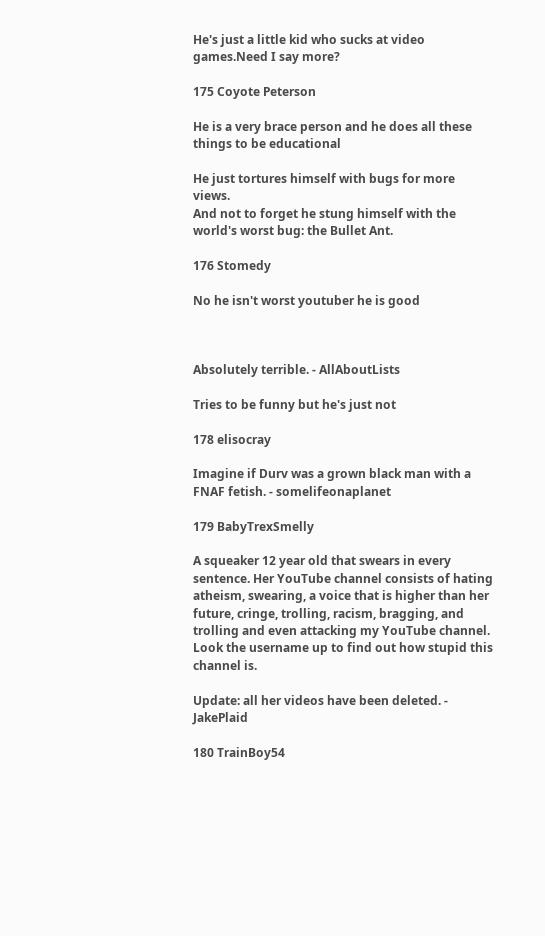He's just a little kid who sucks at video games.Need I say more?

175 Coyote Peterson

He is a very brace person and he does all these things to be educational

He just tortures himself with bugs for more views.
And not to forget he stung himself with the world's worst bug: the Bullet Ant.

176 Stomedy

No he isn't worst youtuber he is good



Absolutely terrible. - AllAboutLists

Tries to be funny but he's just not

178 elisocray

Imagine if Durv was a grown black man with a FNAF fetish. - somelifeonaplanet

179 BabyTrexSmelly

A squeaker 12 year old that swears in every sentence. Her YouTube channel consists of hating atheism, swearing, a voice that is higher than her future, cringe, trolling, racism, bragging, and trolling and even attacking my YouTube channel. Look the username up to find out how stupid this channel is.

Update: all her videos have been deleted. - JakePlaid

180 TrainBoy54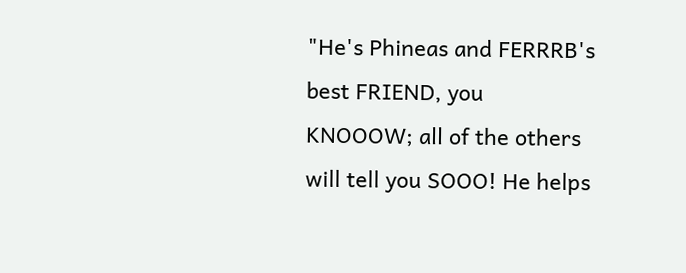"He's Phineas and FERRRB's best FRIEND, you KNOOOW; all of the others will tell you SOOO! He helps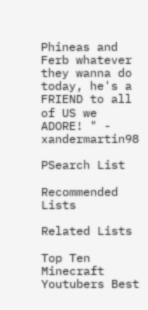Phineas and Ferb whatever they wanna do today, he's a FRIEND to all of US we ADORE! " - xandermartin98

PSearch List

Recommended Lists

Related Lists

Top Ten Minecraft Youtubers Best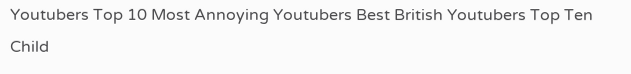Youtubers Top 10 Most Annoying Youtubers Best British Youtubers Top Ten Child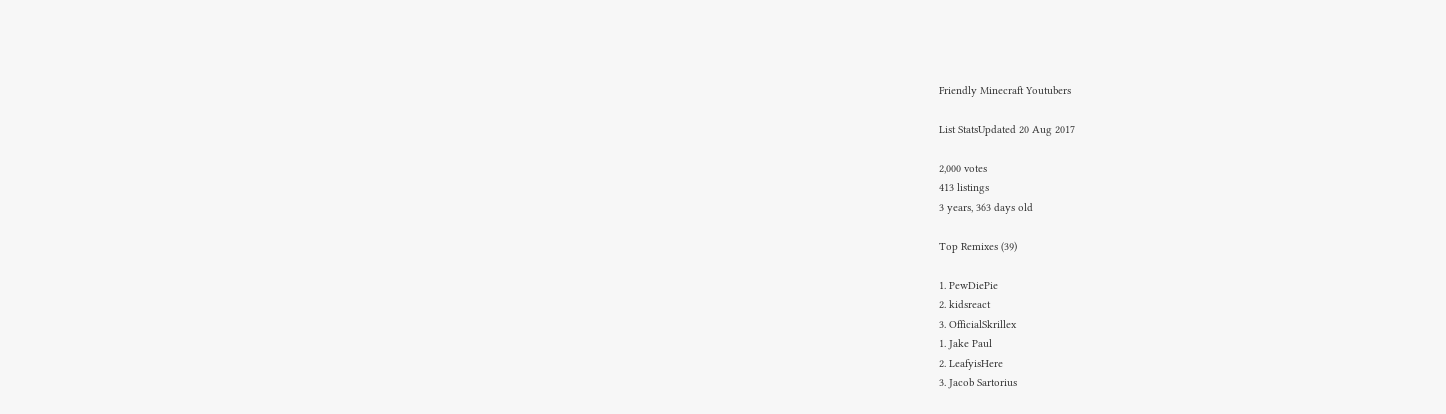Friendly Minecraft Youtubers

List StatsUpdated 20 Aug 2017

2,000 votes
413 listings
3 years, 363 days old

Top Remixes (39)

1. PewDiePie
2. kidsreact
3. OfficialSkrillex
1. Jake Paul
2. LeafyisHere
3. Jacob Sartorius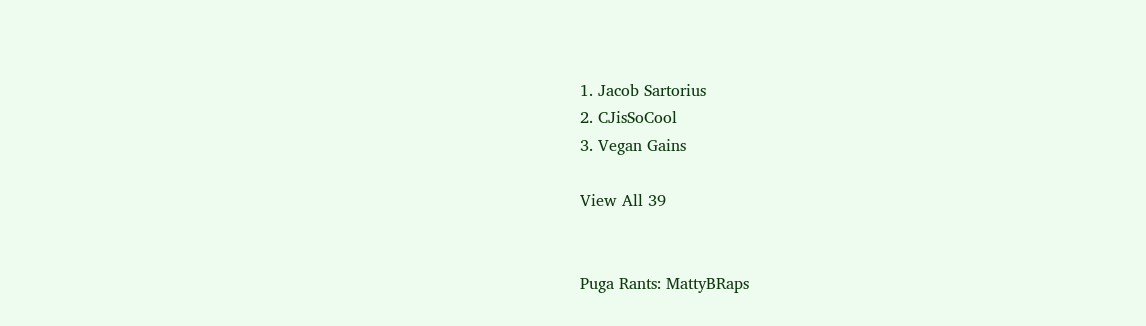1. Jacob Sartorius
2. CJisSoCool
3. Vegan Gains

View All 39


Puga Rants: MattyBRaps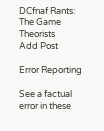DCfnaf Rants: The Game Theorists
Add Post

Error Reporting

See a factual error in these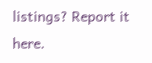listings? Report it here.